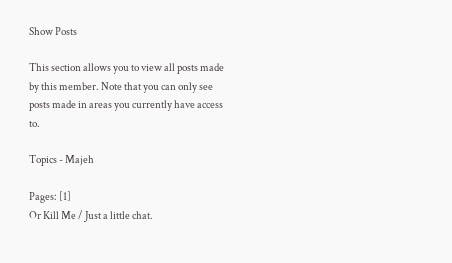Show Posts

This section allows you to view all posts made by this member. Note that you can only see posts made in areas you currently have access to.

Topics - Majeh

Pages: [1]
Or Kill Me / Just a little chat.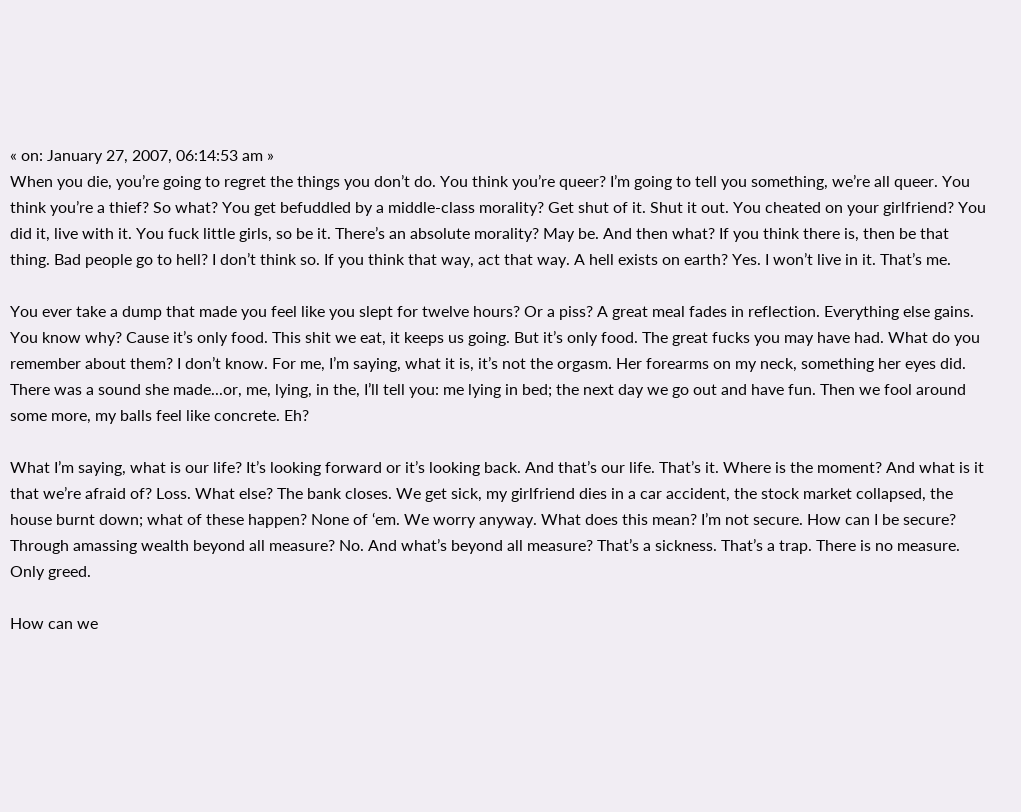« on: January 27, 2007, 06:14:53 am »
When you die, you’re going to regret the things you don’t do. You think you’re queer? I’m going to tell you something, we’re all queer. You think you’re a thief? So what? You get befuddled by a middle-class morality? Get shut of it. Shut it out. You cheated on your girlfriend? You did it, live with it. You fuck little girls, so be it. There’s an absolute morality? May be. And then what? If you think there is, then be that thing. Bad people go to hell? I don’t think so. If you think that way, act that way. A hell exists on earth? Yes. I won’t live in it. That’s me.

You ever take a dump that made you feel like you slept for twelve hours? Or a piss? A great meal fades in reflection. Everything else gains. You know why? Cause it’s only food. This shit we eat, it keeps us going. But it’s only food. The great fucks you may have had. What do you remember about them? I don’t know. For me, I’m saying, what it is, it’s not the orgasm. Her forearms on my neck, something her eyes did. There was a sound she made...or, me, lying, in the, I’ll tell you: me lying in bed; the next day we go out and have fun. Then we fool around some more, my balls feel like concrete. Eh?

What I’m saying, what is our life? It’s looking forward or it’s looking back. And that’s our life. That’s it. Where is the moment? And what is it that we’re afraid of? Loss. What else? The bank closes. We get sick, my girlfriend dies in a car accident, the stock market collapsed, the house burnt down; what of these happen? None of ‘em. We worry anyway. What does this mean? I’m not secure. How can I be secure? Through amassing wealth beyond all measure? No. And what’s beyond all measure? That’s a sickness. That’s a trap. There is no measure. Only greed.

How can we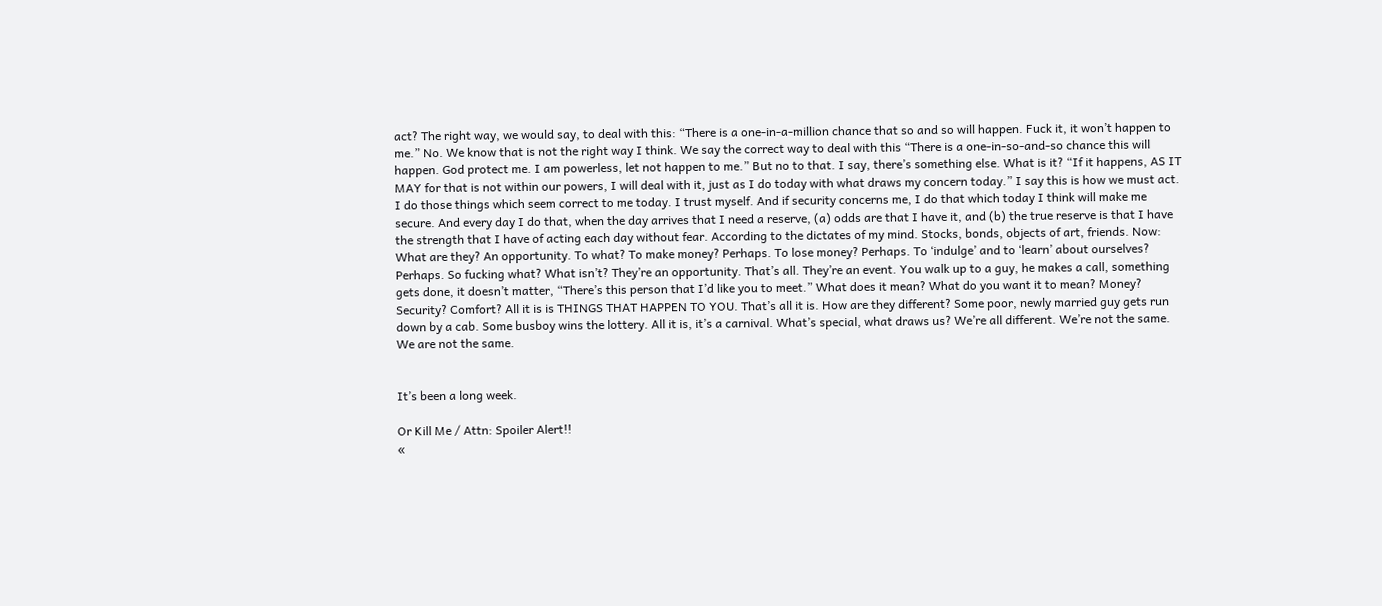act? The right way, we would say, to deal with this: “There is a one-in-a-million chance that so and so will happen. Fuck it, it won’t happen to me.” No. We know that is not the right way I think. We say the correct way to deal with this “There is a one-in-so-and-so chance this will happen. God protect me. I am powerless, let not happen to me.” But no to that. I say, there’s something else. What is it? “If it happens, AS IT MAY for that is not within our powers, I will deal with it, just as I do today with what draws my concern today.” I say this is how we must act. I do those things which seem correct to me today. I trust myself. And if security concerns me, I do that which today I think will make me secure. And every day I do that, when the day arrives that I need a reserve, (a) odds are that I have it, and (b) the true reserve is that I have the strength that I have of acting each day without fear. According to the dictates of my mind. Stocks, bonds, objects of art, friends. Now: What are they? An opportunity. To what? To make money? Perhaps. To lose money? Perhaps. To ‘indulge’ and to ‘learn’ about ourselves? Perhaps. So fucking what? What isn’t? They’re an opportunity. That’s all. They’re an event. You walk up to a guy, he makes a call, something gets done, it doesn’t matter, “There’s this person that I’d like you to meet.” What does it mean? What do you want it to mean? Money? Security? Comfort? All it is is THINGS THAT HAPPEN TO YOU. That’s all it is. How are they different? Some poor, newly married guy gets run down by a cab. Some busboy wins the lottery. All it is, it’s a carnival. What’s special, what draws us? We’re all different. We’re not the same. We are not the same.


It’s been a long week.

Or Kill Me / Attn: Spoiler Alert!!
«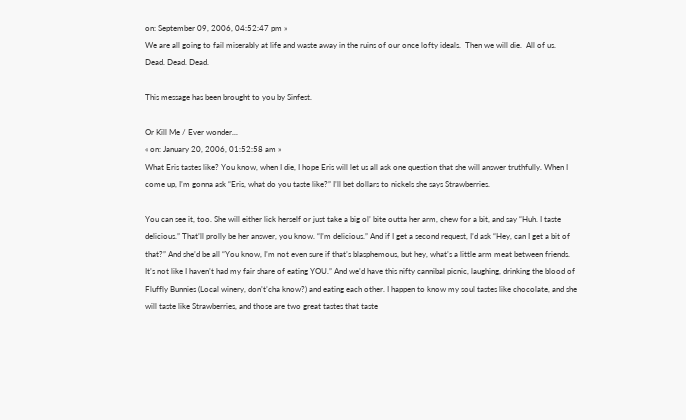on: September 09, 2006, 04:52:47 pm »
We are all going to fail miserably at life and waste away in the ruins of our once lofty ideals.  Then we will die.  All of us.  Dead. Dead. Dead.

This message has been brought to you by Sinfest.

Or Kill Me / Ever wonder...
« on: January 20, 2006, 01:52:58 am »
What Eris tastes like? You know, when I die, I hope Eris will let us all ask one question that she will answer truthfully. When I come up, I’m gonna ask “Eris, what do you taste like?” I’ll bet dollars to nickels she says Strawberries.

You can see it, too. She will either lick herself or just take a big ol’ bite outta her arm, chew for a bit, and say “Huh. I taste delicious.” That’ll prolly be her answer, you know. “I’m delicious.” And if I get a second request, I’d ask “Hey, can I get a bit of that?” And she’d be all “You know, I’m not even sure if that’s blasphemous, but hey, what’s a little arm meat between friends. It’s not like I haven’t had my fair share of eating YOU.” And we’d have this nifty cannibal picnic, laughing, drinking the blood of Fluffly Bunnies (Local winery, don’t’cha know?) and eating each other. I happen to know my soul tastes like chocolate, and she will taste like Strawberries, and those are two great tastes that taste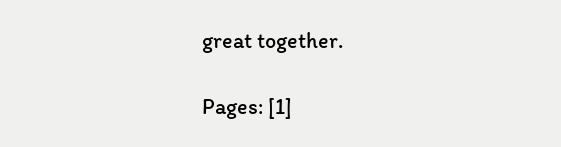great together.

Pages: [1]